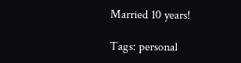Married 10 years!

Tags: personal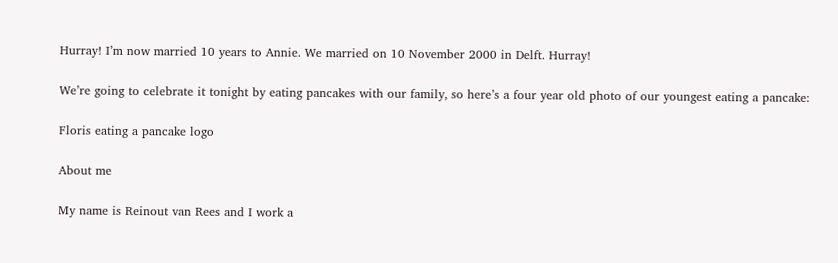Hurray! I’m now married 10 years to Annie. We married on 10 November 2000 in Delft. Hurray!

We’re going to celebrate it tonight by eating pancakes with our family, so here’s a four year old photo of our youngest eating a pancake:

Floris eating a pancake logo

About me

My name is Reinout van Rees and I work a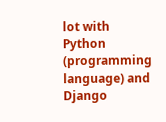lot with Python (programming language) and Django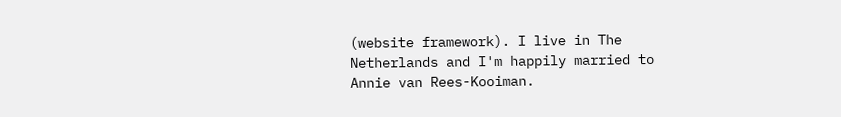(website framework). I live in The Netherlands and I'm happily married to Annie van Rees-Kooiman.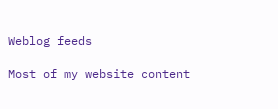Weblog feeds

Most of my website content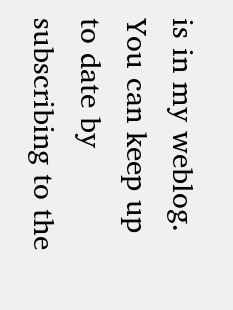is in my weblog. You can keep up to date by subscribing to the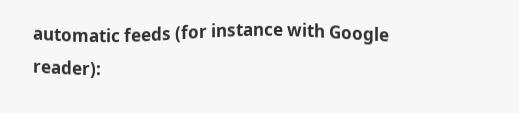automatic feeds (for instance with Google reader):